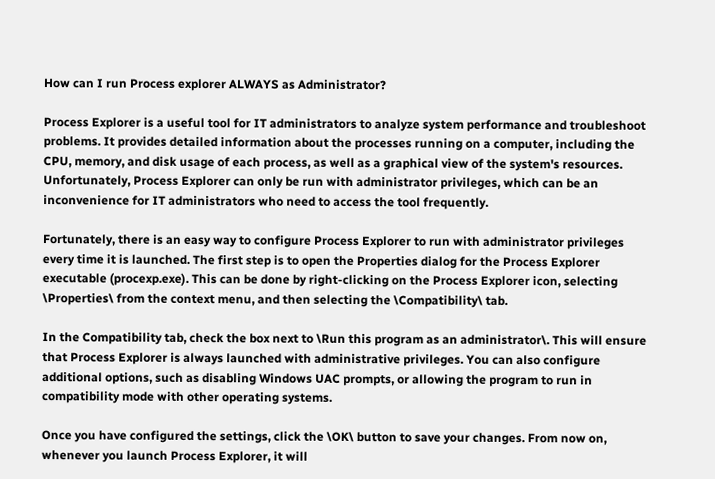How can I run Process explorer ALWAYS as Administrator?

Process Explorer is a useful tool for IT administrators to analyze system performance and troubleshoot problems. It provides detailed information about the processes running on a computer, including the CPU, memory, and disk usage of each process, as well as a graphical view of the system's resources. Unfortunately, Process Explorer can only be run with administrator privileges, which can be an inconvenience for IT administrators who need to access the tool frequently.

Fortunately, there is an easy way to configure Process Explorer to run with administrator privileges every time it is launched. The first step is to open the Properties dialog for the Process Explorer executable (procexp.exe). This can be done by right-clicking on the Process Explorer icon, selecting \Properties\ from the context menu, and then selecting the \Compatibility\ tab.

In the Compatibility tab, check the box next to \Run this program as an administrator\. This will ensure that Process Explorer is always launched with administrative privileges. You can also configure additional options, such as disabling Windows UAC prompts, or allowing the program to run in compatibility mode with other operating systems.

Once you have configured the settings, click the \OK\ button to save your changes. From now on, whenever you launch Process Explorer, it will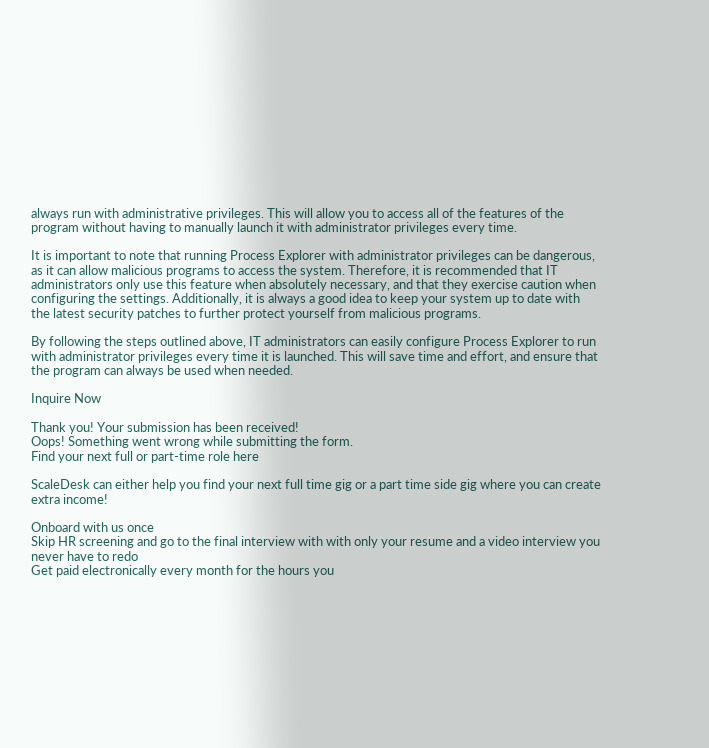always run with administrative privileges. This will allow you to access all of the features of the program without having to manually launch it with administrator privileges every time.

It is important to note that running Process Explorer with administrator privileges can be dangerous, as it can allow malicious programs to access the system. Therefore, it is recommended that IT administrators only use this feature when absolutely necessary, and that they exercise caution when configuring the settings. Additionally, it is always a good idea to keep your system up to date with the latest security patches to further protect yourself from malicious programs.

By following the steps outlined above, IT administrators can easily configure Process Explorer to run with administrator privileges every time it is launched. This will save time and effort, and ensure that the program can always be used when needed.

Inquire Now

Thank you! Your submission has been received!
Oops! Something went wrong while submitting the form.
Find your next full or part-time role here

ScaleDesk can either help you find your next full time gig or a part time side gig where you can create extra income!

Onboard with us once
Skip HR screening and go to the final interview with with only your resume and a video interview you never have to redo
Get paid electronically every month for the hours you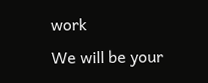work
We will be your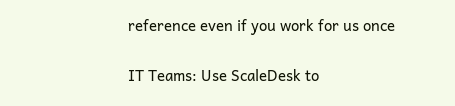reference even if you work for us once

IT Teams: Use ScaleDesk to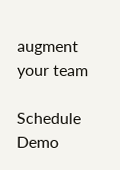augment your team

Schedule Demo